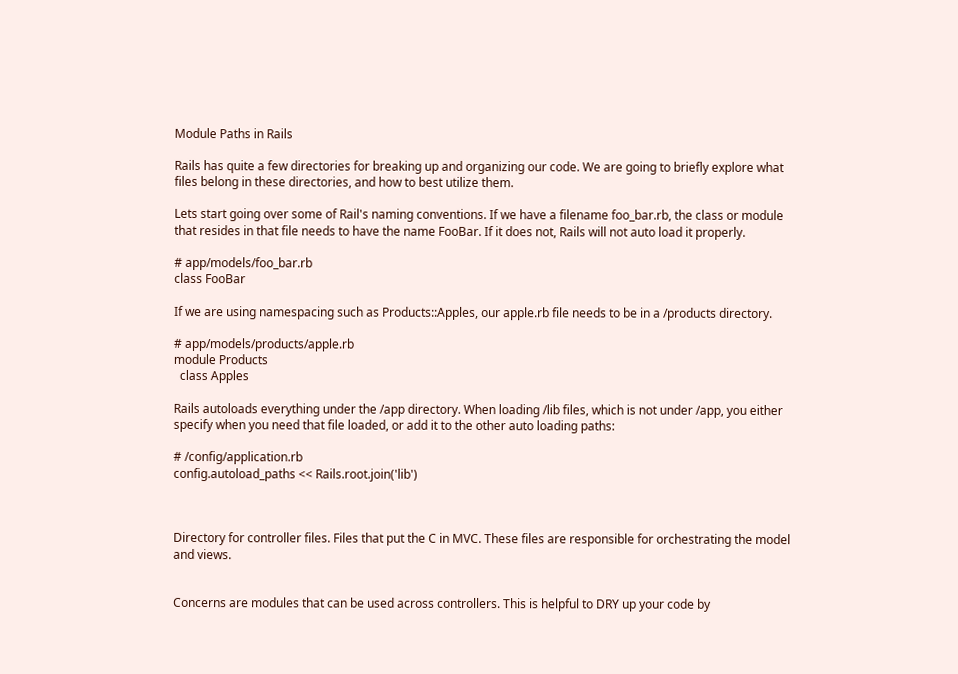Module Paths in Rails

Rails has quite a few directories for breaking up and organizing our code. We are going to briefly explore what files belong in these directories, and how to best utilize them.

Lets start going over some of Rail's naming conventions. If we have a filename foo_bar.rb, the class or module that resides in that file needs to have the name FooBar. If it does not, Rails will not auto load it properly.

# app/models/foo_bar.rb
class FooBar

If we are using namespacing such as Products::Apples, our apple.rb file needs to be in a /products directory.

# app/models/products/apple.rb
module Products
  class Apples

Rails autoloads everything under the /app directory. When loading /lib files, which is not under /app, you either specify when you need that file loaded, or add it to the other auto loading paths:

# /config/application.rb
config.autoload_paths << Rails.root.join('lib')



Directory for controller files. Files that put the C in MVC. These files are responsible for orchestrating the model and views.


Concerns are modules that can be used across controllers. This is helpful to DRY up your code by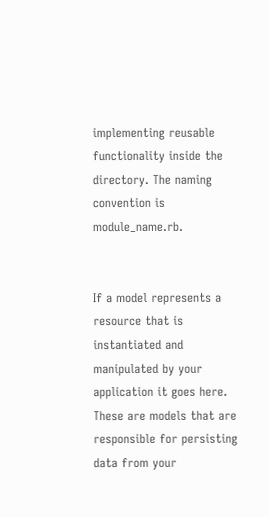implementing reusable functionality inside the directory. The naming convention is module_name.rb.


If a model represents a resource that is instantiated and manipulated by your application it goes here. These are models that are responsible for persisting data from your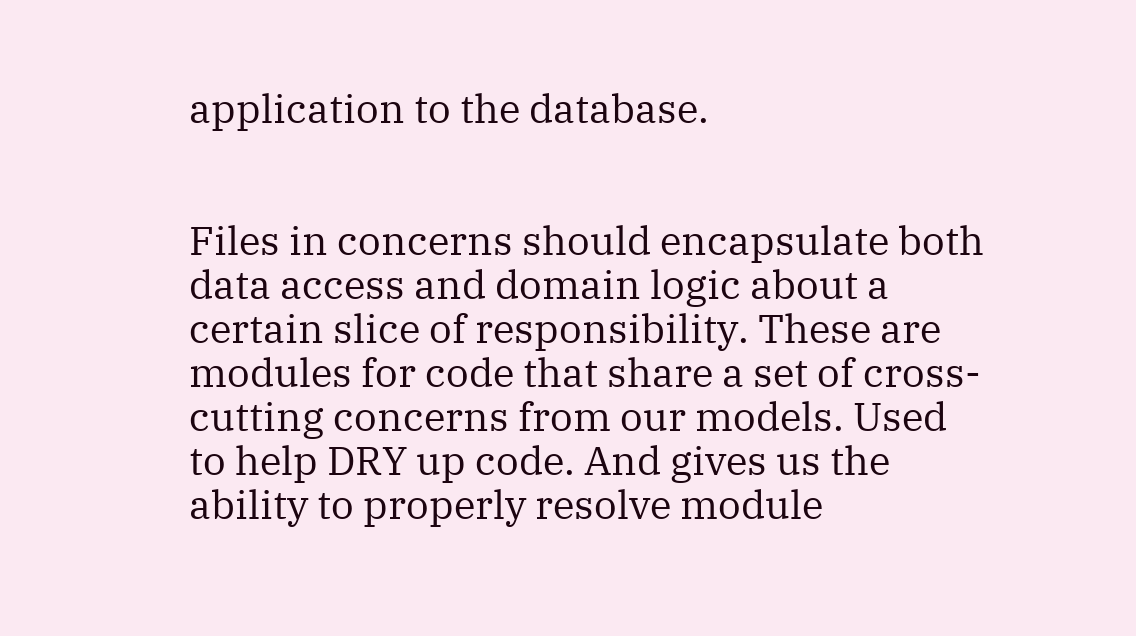application to the database.


Files in concerns should encapsulate both data access and domain logic about a certain slice of responsibility. These are modules for code that share a set of cross-cutting concerns from our models. Used to help DRY up code. And gives us the ability to properly resolve module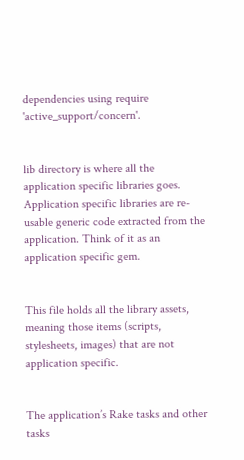dependencies using require 'active_support/concern'.


lib directory is where all the application specific libraries goes. Application specific libraries are re-usable generic code extracted from the application. Think of it as an application specific gem.


This file holds all the library assets, meaning those items (scripts, stylesheets, images) that are not application specific.


The application’s Rake tasks and other tasks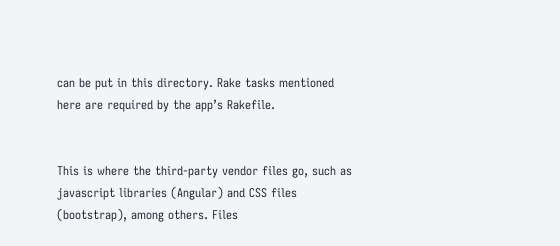can be put in this directory. Rake tasks mentioned here are required by the app’s Rakefile.


This is where the third-party vendor files go, such as javascript libraries (Angular) and CSS files (bootstrap), among others. Files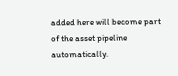added here will become part of the asset pipeline automatically.